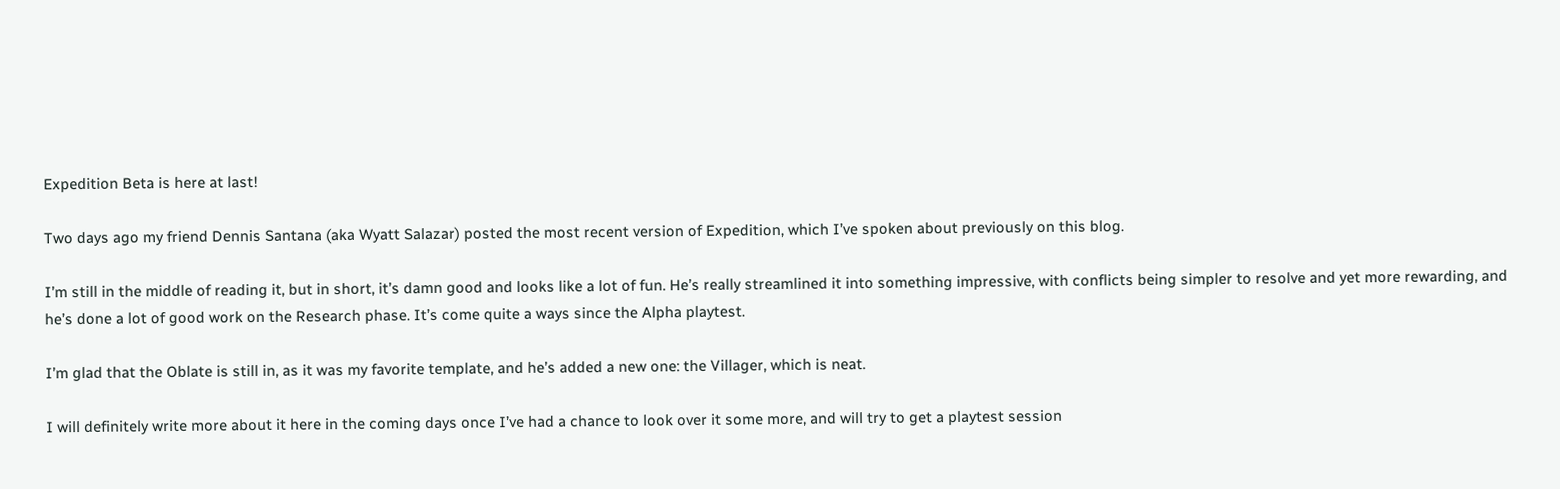Expedition Beta is here at last!

Two days ago my friend Dennis Santana (aka Wyatt Salazar) posted the most recent version of Expedition, which I’ve spoken about previously on this blog.

I’m still in the middle of reading it, but in short, it’s damn good and looks like a lot of fun. He’s really streamlined it into something impressive, with conflicts being simpler to resolve and yet more rewarding, and he’s done a lot of good work on the Research phase. It’s come quite a ways since the Alpha playtest.

I’m glad that the Oblate is still in, as it was my favorite template, and he’s added a new one: the Villager, which is neat.

I will definitely write more about it here in the coming days once I’ve had a chance to look over it some more, and will try to get a playtest session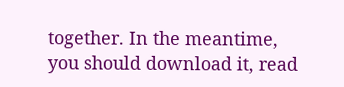together. In the meantime, you should download it, read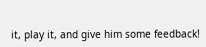it, play it, and give him some feedback!